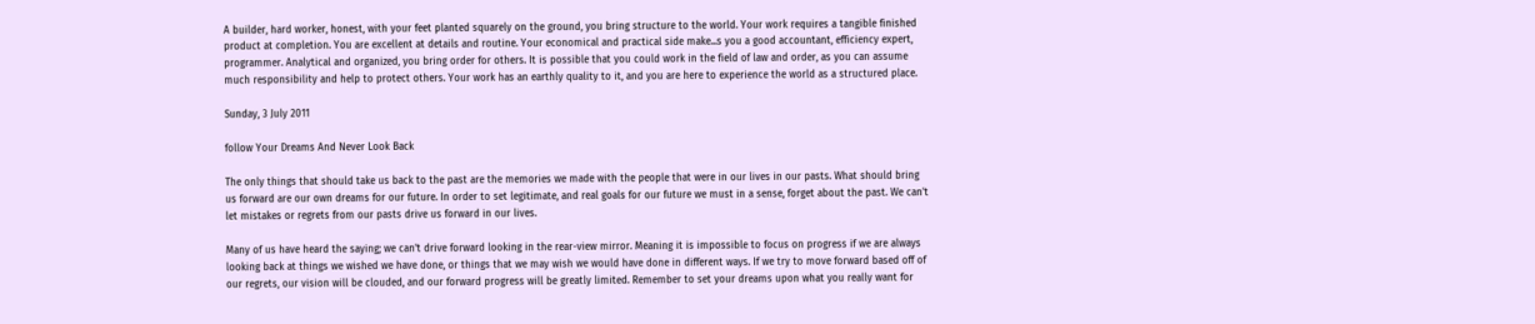A builder, hard worker, honest, with your feet planted squarely on the ground, you bring structure to the world. Your work requires a tangible finished product at completion. You are excellent at details and routine. Your economical and practical side make...s you a good accountant, efficiency expert, programmer. Analytical and organized, you bring order for others. It is possible that you could work in the field of law and order, as you can assume much responsibility and help to protect others. Your work has an earthly quality to it, and you are here to experience the world as a structured place.

Sunday, 3 July 2011

follow Your Dreams And Never Look Back

The only things that should take us back to the past are the memories we made with the people that were in our lives in our pasts. What should bring us forward are our own dreams for our future. In order to set legitimate, and real goals for our future we must in a sense, forget about the past. We can't let mistakes or regrets from our pasts drive us forward in our lives.

Many of us have heard the saying; we can't drive forward looking in the rear-view mirror. Meaning it is impossible to focus on progress if we are always looking back at things we wished we have done, or things that we may wish we would have done in different ways. If we try to move forward based off of our regrets, our vision will be clouded, and our forward progress will be greatly limited. Remember to set your dreams upon what you really want for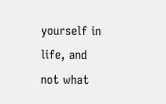yourself in life, and not what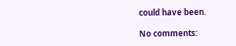could have been.

No comments: